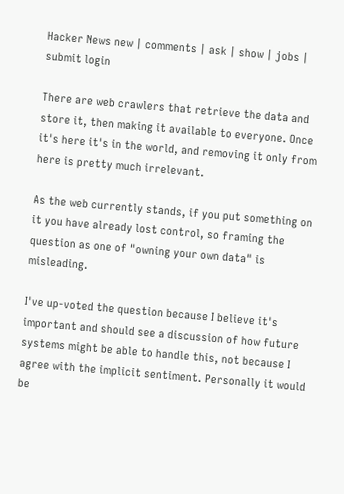Hacker News new | comments | ask | show | jobs | submit login

There are web crawlers that retrieve the data and store it, then making it available to everyone. Once it's here it's in the world, and removing it only from here is pretty much irrelevant.

As the web currently stands, if you put something on it you have already lost control, so framing the question as one of "owning your own data" is misleading.

I've up-voted the question because I believe it's important and should see a discussion of how future systems might be able to handle this, not because I agree with the implicit sentiment. Personally it would be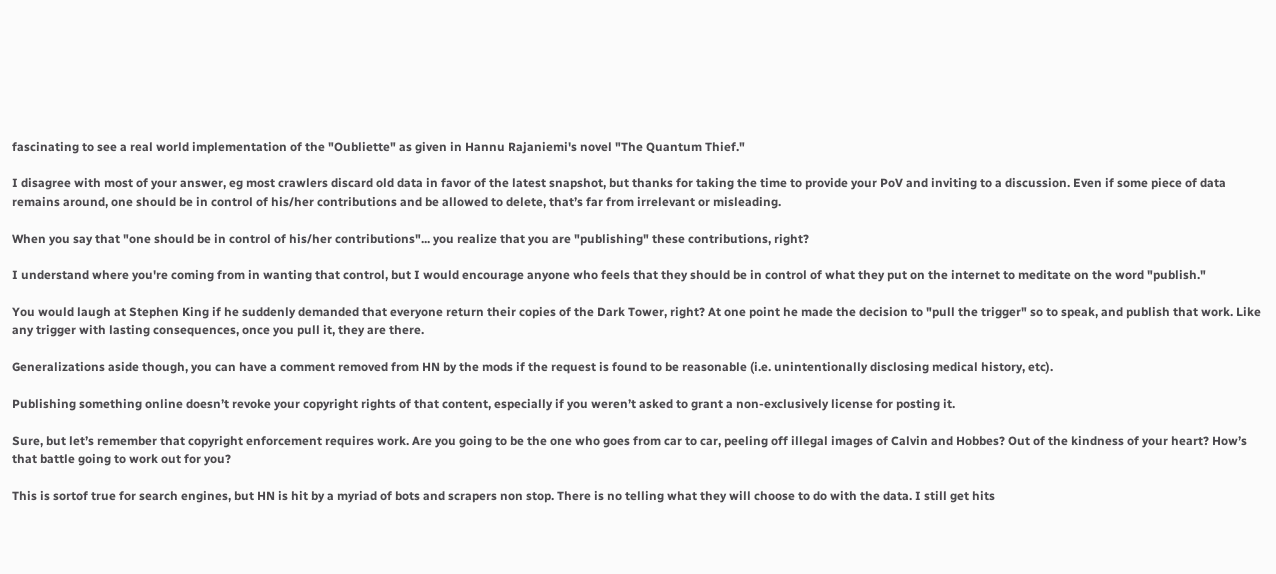fascinating to see a real world implementation of the "Oubliette" as given in Hannu Rajaniemi's novel "The Quantum Thief."

I disagree with most of your answer, eg most crawlers discard old data in favor of the latest snapshot, but thanks for taking the time to provide your PoV and inviting to a discussion. Even if some piece of data remains around, one should be in control of his/her contributions and be allowed to delete, that’s far from irrelevant or misleading.

When you say that "one should be in control of his/her contributions"... you realize that you are "publishing" these contributions, right?

I understand where you're coming from in wanting that control, but I would encourage anyone who feels that they should be in control of what they put on the internet to meditate on the word "publish."

You would laugh at Stephen King if he suddenly demanded that everyone return their copies of the Dark Tower, right? At one point he made the decision to "pull the trigger" so to speak, and publish that work. Like any trigger with lasting consequences, once you pull it, they are there.

Generalizations aside though, you can have a comment removed from HN by the mods if the request is found to be reasonable (i.e. unintentionally disclosing medical history, etc).

Publishing something online doesn’t revoke your copyright rights of that content, especially if you weren’t asked to grant a non-exclusively license for posting it.

Sure, but let’s remember that copyright enforcement requires work. Are you going to be the one who goes from car to car, peeling off illegal images of Calvin and Hobbes? Out of the kindness of your heart? How’s that battle going to work out for you?

This is sortof true for search engines, but HN is hit by a myriad of bots and scrapers non stop. There is no telling what they will choose to do with the data. I still get hits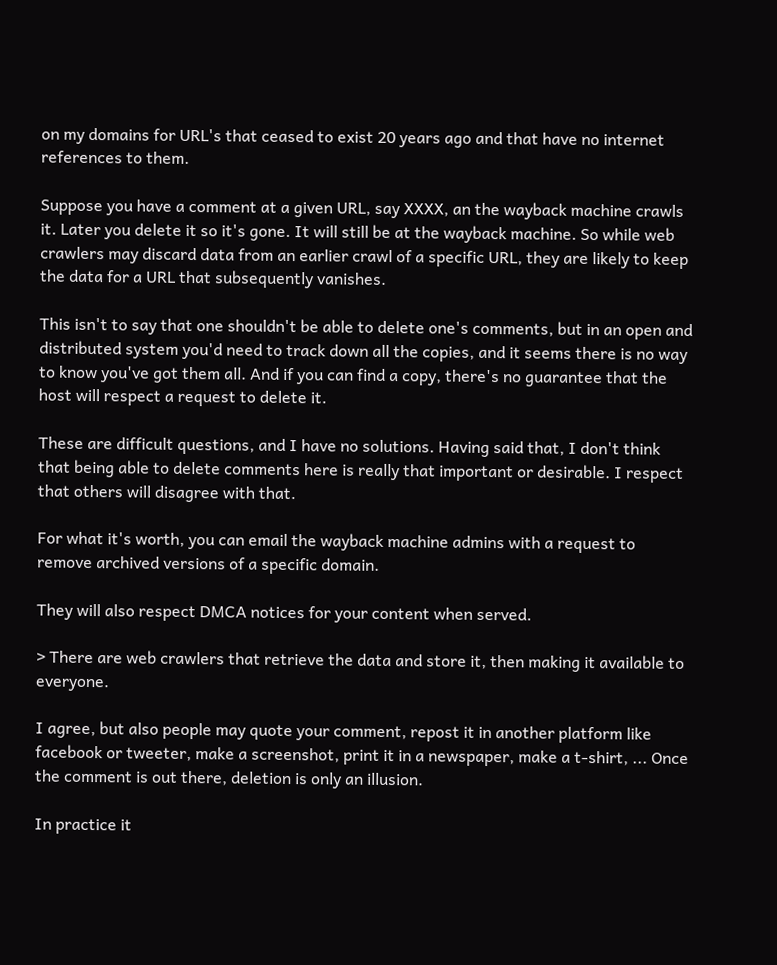on my domains for URL's that ceased to exist 20 years ago and that have no internet references to them.

Suppose you have a comment at a given URL, say XXXX, an the wayback machine crawls it. Later you delete it so it's gone. It will still be at the wayback machine. So while web crawlers may discard data from an earlier crawl of a specific URL, they are likely to keep the data for a URL that subsequently vanishes.

This isn't to say that one shouldn't be able to delete one's comments, but in an open and distributed system you'd need to track down all the copies, and it seems there is no way to know you've got them all. And if you can find a copy, there's no guarantee that the host will respect a request to delete it.

These are difficult questions, and I have no solutions. Having said that, I don't think that being able to delete comments here is really that important or desirable. I respect that others will disagree with that.

For what it's worth, you can email the wayback machine admins with a request to remove archived versions of a specific domain.

They will also respect DMCA notices for your content when served.

> There are web crawlers that retrieve the data and store it, then making it available to everyone.

I agree, but also people may quote your comment, repost it in another platform like facebook or tweeter, make a screenshot, print it in a newspaper, make a t-shirt, ... Once the comment is out there, deletion is only an illusion.

In practice it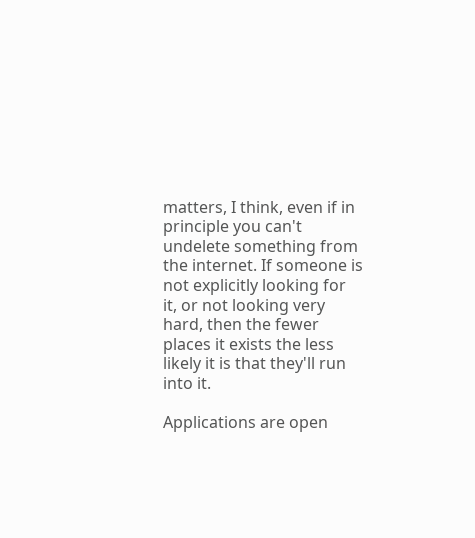matters, I think, even if in principle you can't undelete something from the internet. If someone is not explicitly looking for it, or not looking very hard, then the fewer places it exists the less likely it is that they'll run into it.

Applications are open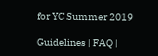for YC Summer 2019

Guidelines | FAQ |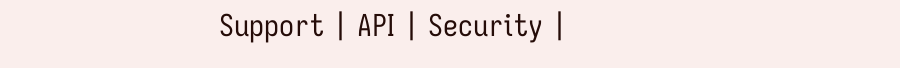Support | API | Security |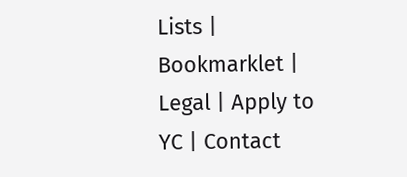Lists | Bookmarklet | Legal | Apply to YC | Contact